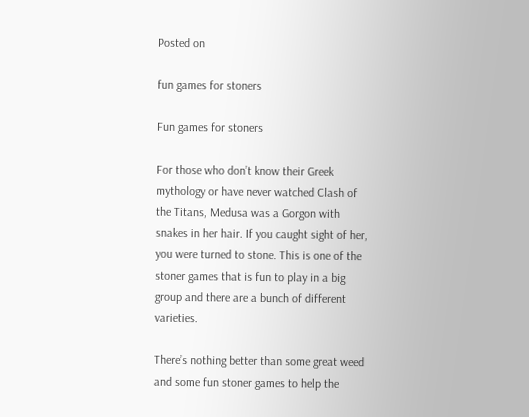Posted on

fun games for stoners

Fun games for stoners

For those who don’t know their Greek mythology or have never watched Clash of the Titans, Medusa was a Gorgon with snakes in her hair. If you caught sight of her, you were turned to stone. This is one of the stoner games that is fun to play in a big group and there are a bunch of different varieties.

There’s nothing better than some great weed and some fun stoner games to help the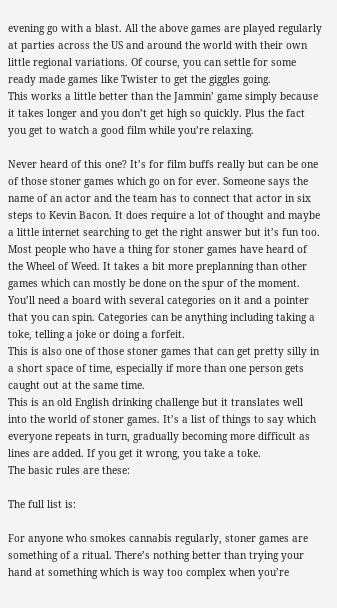evening go with a blast. All the above games are played regularly at parties across the US and around the world with their own little regional variations. Of course, you can settle for some ready made games like Twister to get the giggles going.
This works a little better than the Jammin’ game simply because it takes longer and you don’t get high so quickly. Plus the fact you get to watch a good film while you’re relaxing.

Never heard of this one? It’s for film buffs really but can be one of those stoner games which go on for ever. Someone says the name of an actor and the team has to connect that actor in six steps to Kevin Bacon. It does require a lot of thought and maybe a little internet searching to get the right answer but it’s fun too.
Most people who have a thing for stoner games have heard of the Wheel of Weed. It takes a bit more preplanning than other games which can mostly be done on the spur of the moment. You’ll need a board with several categories on it and a pointer that you can spin. Categories can be anything including taking a toke, telling a joke or doing a forfeit.
This is also one of those stoner games that can get pretty silly in a short space of time, especially if more than one person gets caught out at the same time.
This is an old English drinking challenge but it translates well into the world of stoner games. It’s a list of things to say which everyone repeats in turn, gradually becoming more difficult as lines are added. If you get it wrong, you take a toke.
The basic rules are these:

The full list is:

For anyone who smokes cannabis regularly, stoner games are something of a ritual. There’s nothing better than trying your hand at something which is way too complex when you’re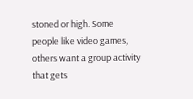stoned or high. Some people like video games, others want a group activity that gets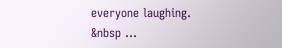everyone laughing. &nbsp …